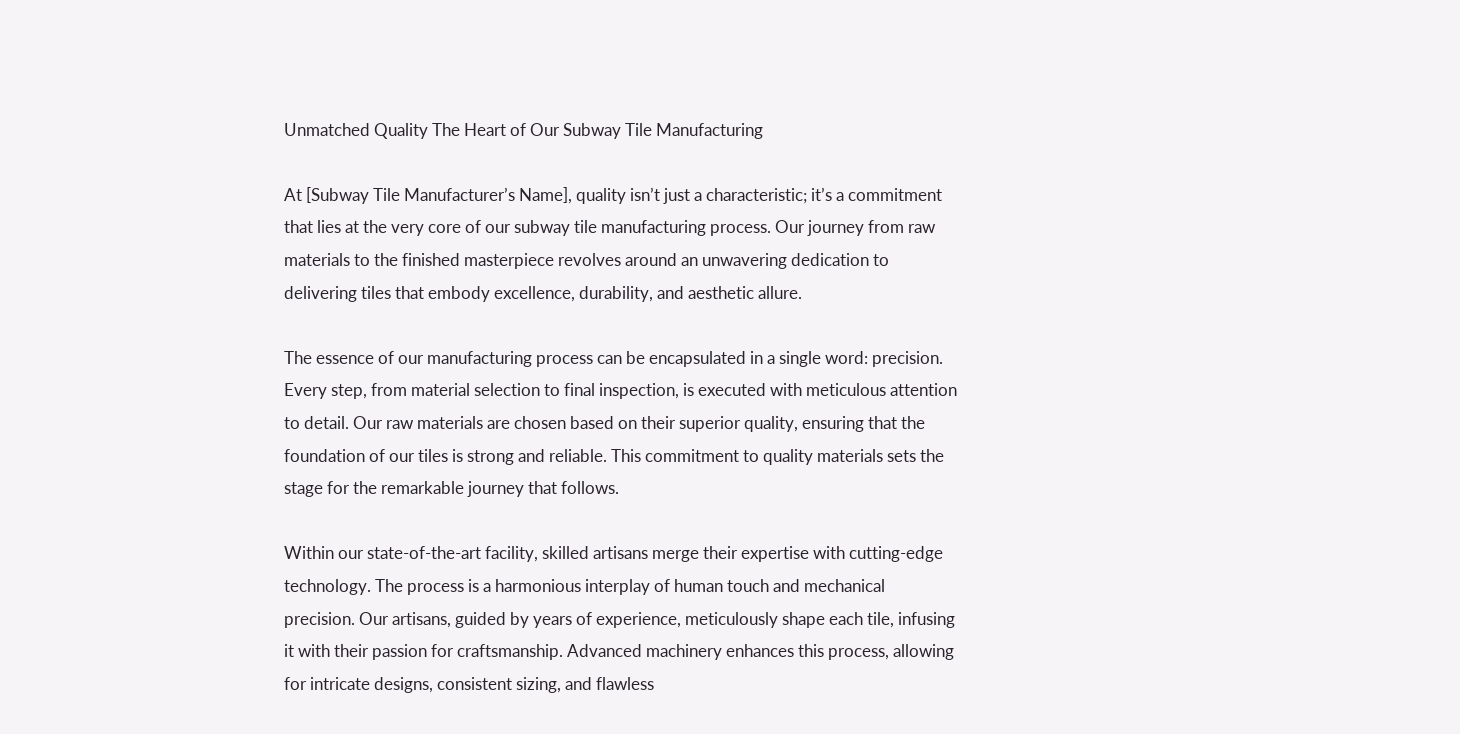Unmatched Quality The Heart of Our Subway Tile Manufacturing

At [Subway Tile Manufacturer’s Name], quality isn’t just a characteristic; it’s a commitment that lies at the very core of our subway tile manufacturing process. Our journey from raw materials to the finished masterpiece revolves around an unwavering dedication to delivering tiles that embody excellence, durability, and aesthetic allure.

The essence of our manufacturing process can be encapsulated in a single word: precision. Every step, from material selection to final inspection, is executed with meticulous attention to detail. Our raw materials are chosen based on their superior quality, ensuring that the foundation of our tiles is strong and reliable. This commitment to quality materials sets the stage for the remarkable journey that follows.

Within our state-of-the-art facility, skilled artisans merge their expertise with cutting-edge technology. The process is a harmonious interplay of human touch and mechanical precision. Our artisans, guided by years of experience, meticulously shape each tile, infusing it with their passion for craftsmanship. Advanced machinery enhances this process, allowing for intricate designs, consistent sizing, and flawless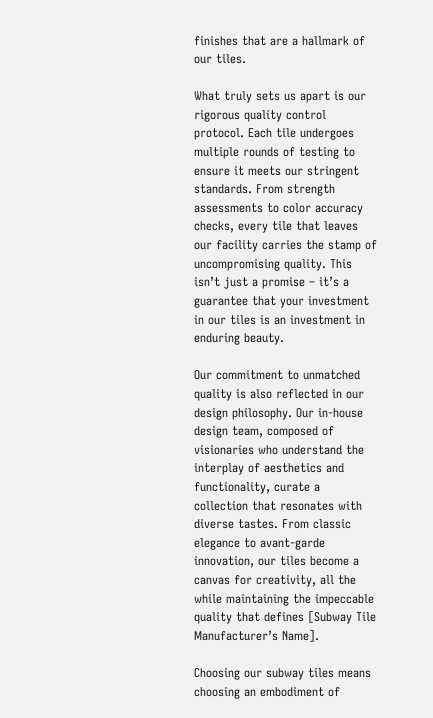finishes that are a hallmark of our tiles.

What truly sets us apart is our rigorous quality control protocol. Each tile undergoes multiple rounds of testing to ensure it meets our stringent standards. From strength assessments to color accuracy checks, every tile that leaves our facility carries the stamp of uncompromising quality. This isn’t just a promise – it’s a guarantee that your investment in our tiles is an investment in enduring beauty.

Our commitment to unmatched quality is also reflected in our design philosophy. Our in-house design team, composed of visionaries who understand the interplay of aesthetics and functionality, curate a collection that resonates with diverse tastes. From classic elegance to avant-garde innovation, our tiles become a canvas for creativity, all the while maintaining the impeccable quality that defines [Subway Tile Manufacturer’s Name].

Choosing our subway tiles means choosing an embodiment of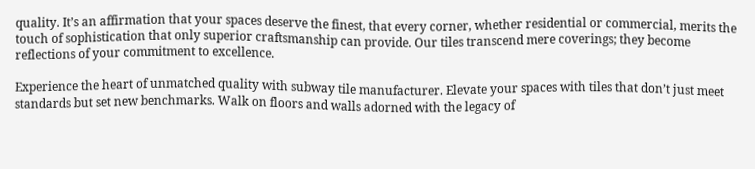quality. It’s an affirmation that your spaces deserve the finest, that every corner, whether residential or commercial, merits the touch of sophistication that only superior craftsmanship can provide. Our tiles transcend mere coverings; they become reflections of your commitment to excellence.

Experience the heart of unmatched quality with subway tile manufacturer. Elevate your spaces with tiles that don’t just meet standards but set new benchmarks. Walk on floors and walls adorned with the legacy of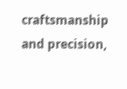craftsmanship and precision,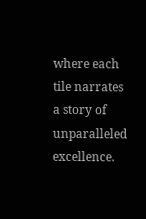where each tile narrates a story of unparalleled excellence.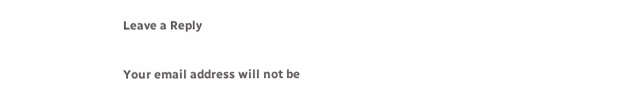Leave a Reply

Your email address will not be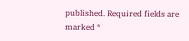published. Required fields are marked *